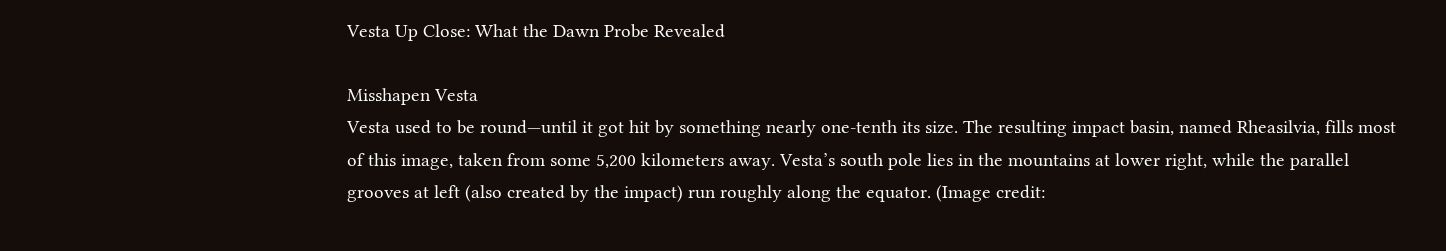Vesta Up Close: What the Dawn Probe Revealed

Misshapen Vesta
Vesta used to be round—until it got hit by something nearly one-tenth its size. The resulting impact basin, named Rheasilvia, fills most of this image, taken from some 5,200 kilometers away. Vesta’s south pole lies in the mountains at lower right, while the parallel grooves at left (also created by the impact) run roughly along the equator. (Image credit: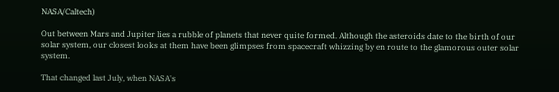NASA/Caltech)

Out between Mars and Jupiter lies a rubble of planets that never quite formed. Although the asteroids date to the birth of our solar system, our closest looks at them have been glimpses from spacecraft whizzing by en route to the glamorous outer solar system.

That changed last July, when NASA's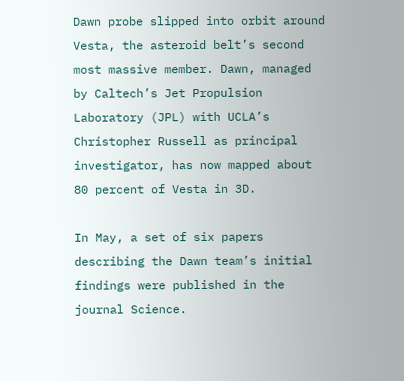Dawn probe slipped into orbit around Vesta, the asteroid belt’s second most massive member. Dawn, managed by Caltech’s Jet Propulsion Laboratory (JPL) with UCLA’s Christopher Russell as principal investigator, has now mapped about 80 percent of Vesta in 3D.

In May, a set of six papers describing the Dawn team’s initial findings were published in the journal Science.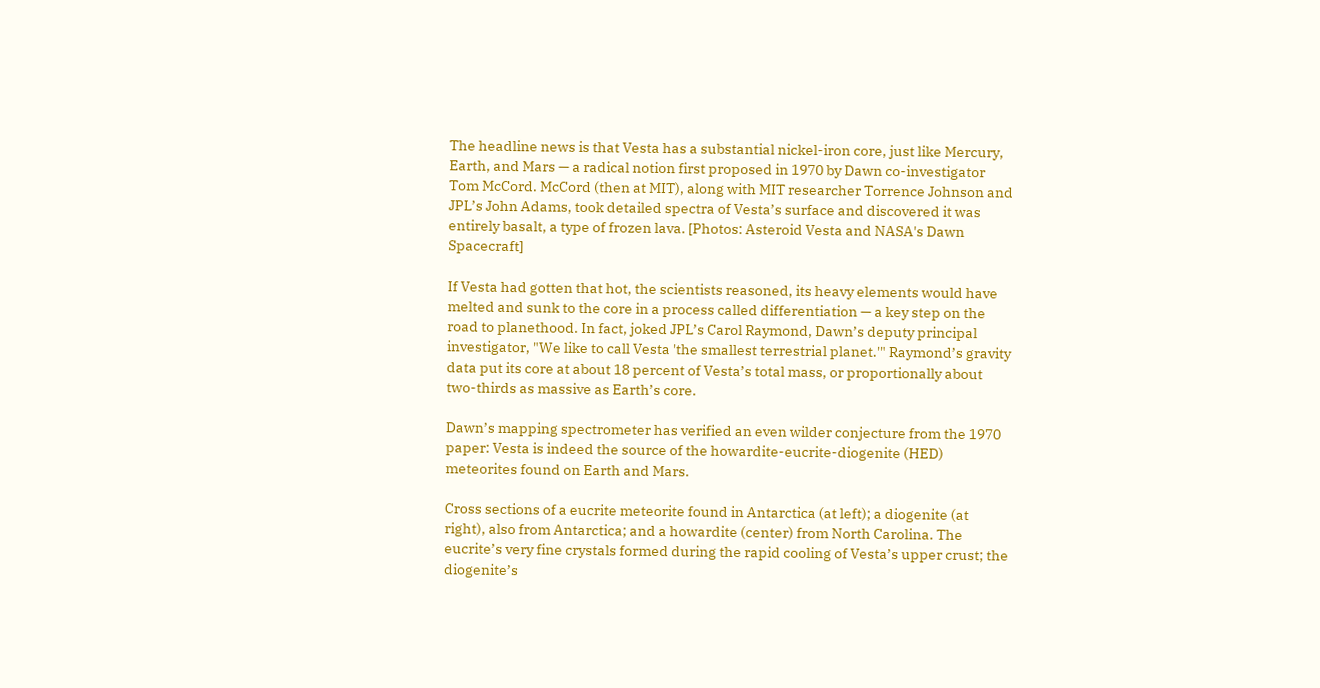The headline news is that Vesta has a substantial nickel-iron core, just like Mercury, Earth, and Mars — a radical notion first proposed in 1970 by Dawn co-investigator Tom McCord. McCord (then at MIT), along with MIT researcher Torrence Johnson and JPL’s John Adams, took detailed spectra of Vesta’s surface and discovered it was entirely basalt, a type of frozen lava. [Photos: Asteroid Vesta and NASA's Dawn Spacecraft]

If Vesta had gotten that hot, the scientists reasoned, its heavy elements would have melted and sunk to the core in a process called differentiation — a key step on the road to planethood. In fact, joked JPL’s Carol Raymond, Dawn’s deputy principal investigator, "We like to call Vesta 'the smallest terrestrial planet.'" Raymond’s gravity data put its core at about 18 percent of Vesta’s total mass, or proportionally about two-thirds as massive as Earth’s core.

Dawn’s mapping spectrometer has verified an even wilder conjecture from the 1970 paper: Vesta is indeed the source of the howardite-eucrite-diogenite (HED) meteorites found on Earth and Mars.

Cross sections of a eucrite meteorite found in Antarctica (at left); a diogenite (at right), also from Antarctica; and a howardite (center) from North Carolina. The eucrite’s very fine crystals formed during the rapid cooling of Vesta’s upper crust; the diogenite’s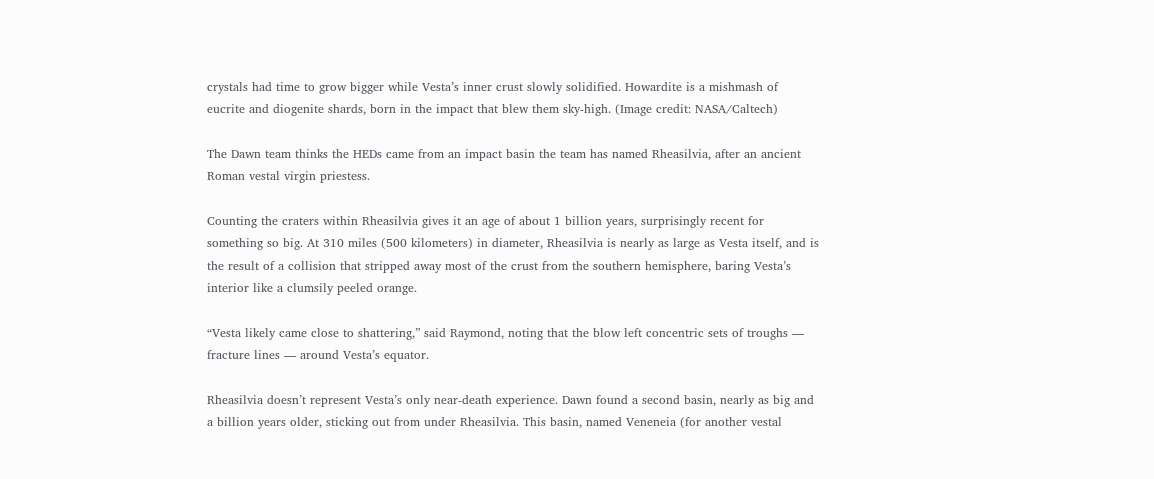crystals had time to grow bigger while Vesta’s inner crust slowly solidified. Howardite is a mishmash of eucrite and diogenite shards, born in the impact that blew them sky-high. (Image credit: NASA/Caltech)

The Dawn team thinks the HEDs came from an impact basin the team has named Rheasilvia, after an ancient Roman vestal virgin priestess.

Counting the craters within Rheasilvia gives it an age of about 1 billion years, surprisingly recent for something so big. At 310 miles (500 kilometers) in diameter, Rheasilvia is nearly as large as Vesta itself, and is the result of a collision that stripped away most of the crust from the southern hemisphere, baring Vesta’s interior like a clumsily peeled orange.

“Vesta likely came close to shattering,” said Raymond, noting that the blow left concentric sets of troughs — fracture lines — around Vesta’s equator.

Rheasilvia doesn’t represent Vesta’s only near-death experience. Dawn found a second basin, nearly as big and a billion years older, sticking out from under Rheasilvia. This basin, named Veneneia (for another vestal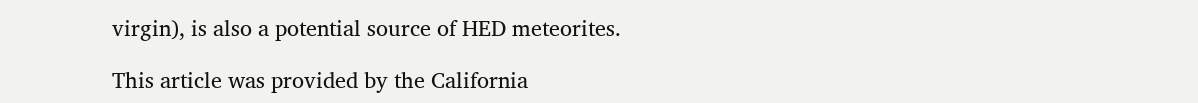virgin), is also a potential source of HED meteorites.

This article was provided by the California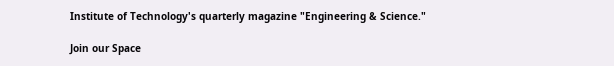Institute of Technology's quarterly magazine "Engineering & Science."

Join our Space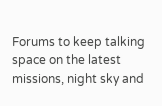Forums to keep talking space on the latest missions, night sky and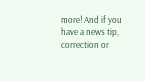more! And if you have a news tip, correction or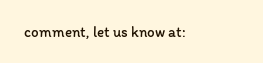comment, let us know at: